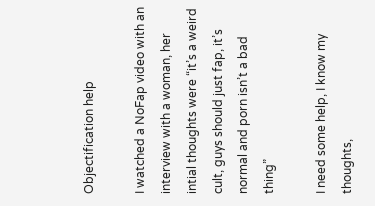Objectification help

I watched a NoFap video with an interview with a woman, her intial thoughts were “it’s a weird cult, guys should just fap, it’s normal and porn isn’t a bad thing”

I need some help, I know my thoughts,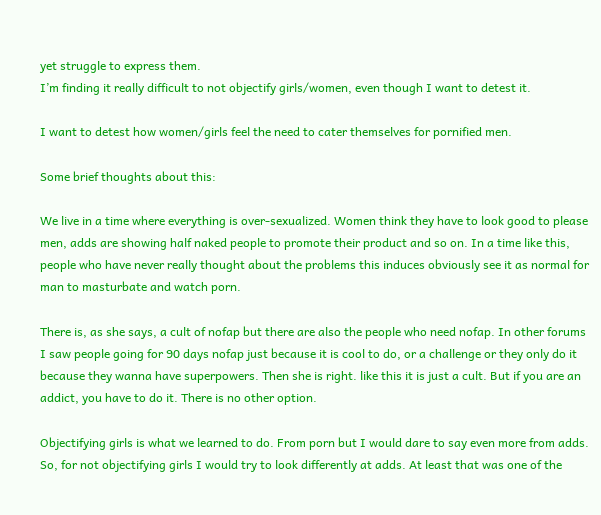yet struggle to express them.
I’m finding it really difficult to not objectify girls/women, even though I want to detest it.

I want to detest how women/girls feel the need to cater themselves for pornified men.

Some brief thoughts about this:

We live in a time where everything is over-sexualized. Women think they have to look good to please men, adds are showing half naked people to promote their product and so on. In a time like this, people who have never really thought about the problems this induces obviously see it as normal for man to masturbate and watch porn.

There is, as she says, a cult of nofap but there are also the people who need nofap. In other forums I saw people going for 90 days nofap just because it is cool to do, or a challenge or they only do it because they wanna have superpowers. Then she is right. like this it is just a cult. But if you are an addict, you have to do it. There is no other option.

Objectifying girls is what we learned to do. From porn but I would dare to say even more from adds. So, for not objectifying girls I would try to look differently at adds. At least that was one of the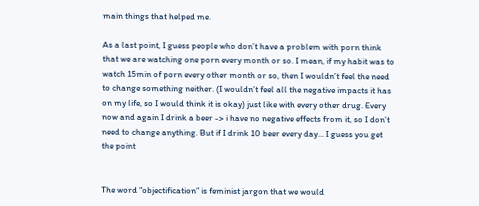main things that helped me.

As a last point, I guess people who don’t have a problem with porn think that we are watching one porn every month or so. I mean, if my habit was to watch 15min of porn every other month or so, then I wouldn’t feel the need to change something neither. (I wouldn’t feel all the negative impacts it has on my life, so I would think it is okay) just like with every other drug. Every now and again I drink a beer -> i have no negative effects from it, so I don’t need to change anything. But if I drink 10 beer every day… I guess you get the point


The word “objectification” is feminist jargon that we would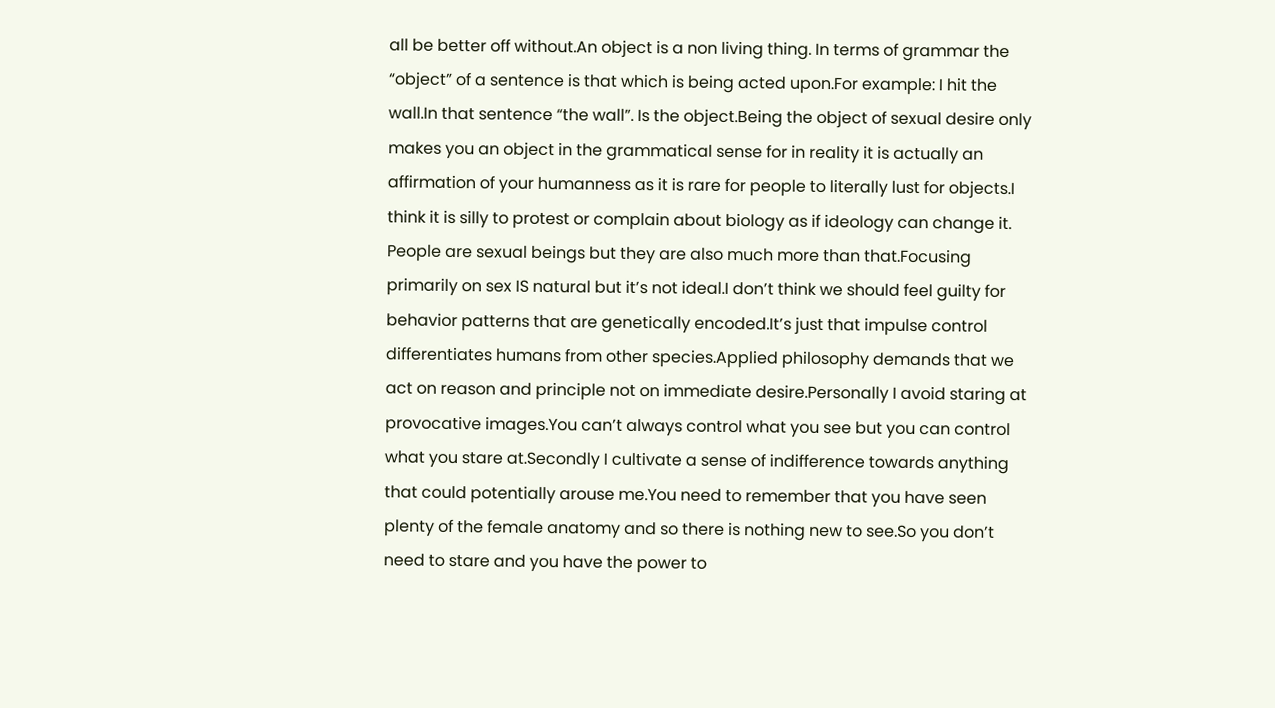all be better off without.An object is a non living thing. In terms of grammar the “object” of a sentence is that which is being acted upon.For example: I hit the wall.In that sentence “the wall”. Is the object.Being the object of sexual desire only makes you an object in the grammatical sense for in reality it is actually an affirmation of your humanness as it is rare for people to literally lust for objects.I think it is silly to protest or complain about biology as if ideology can change it. People are sexual beings but they are also much more than that.Focusing primarily on sex IS natural but it’s not ideal.I don’t think we should feel guilty for behavior patterns that are genetically encoded.It’s just that impulse control differentiates humans from other species.Applied philosophy demands that we act on reason and principle not on immediate desire.Personally I avoid staring at provocative images.You can’t always control what you see but you can control what you stare at.Secondly I cultivate a sense of indifference towards anything that could potentially arouse me.You need to remember that you have seen plenty of the female anatomy and so there is nothing new to see.So you don’t need to stare and you have the power to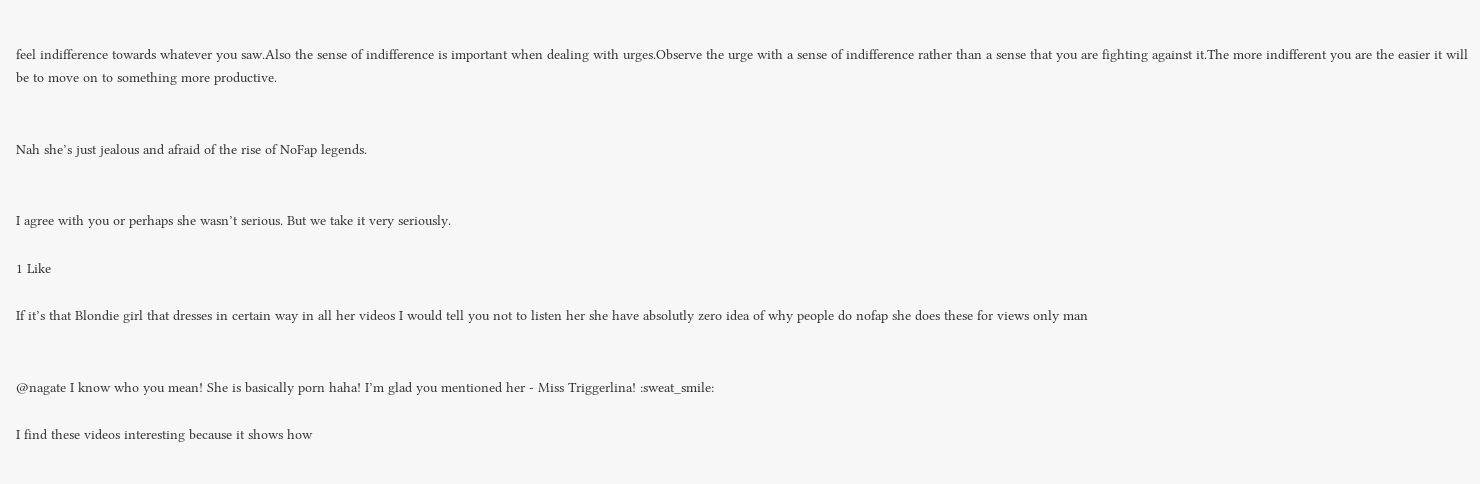feel indifference towards whatever you saw.Also the sense of indifference is important when dealing with urges.Observe the urge with a sense of indifference rather than a sense that you are fighting against it.The more indifferent you are the easier it will be to move on to something more productive.


Nah she’s just jealous and afraid of the rise of NoFap legends.


I agree with you or perhaps she wasn’t serious. But we take it very seriously.

1 Like

If it’s that Blondie girl that dresses in certain way in all her videos I would tell you not to listen her she have absolutly zero idea of why people do nofap she does these for views only man


@nagate I know who you mean! She is basically porn haha! I’m glad you mentioned her - Miss Triggerlina! :sweat_smile:

I find these videos interesting because it shows how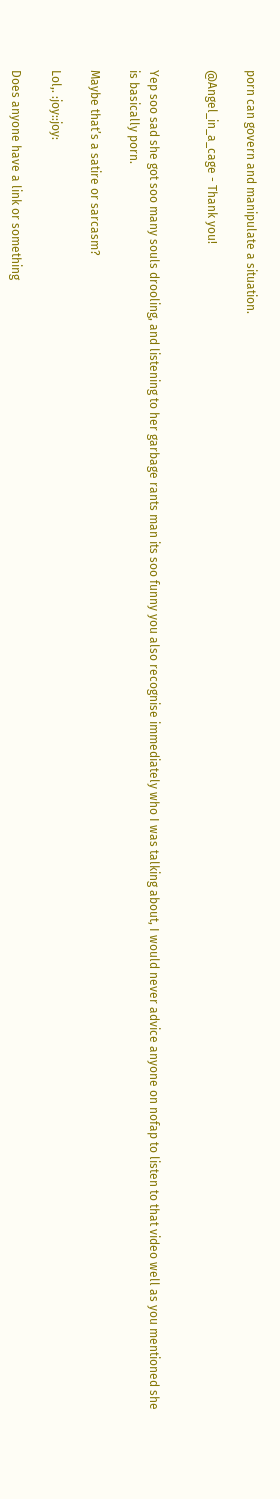porn can govern and manipulate a situation.

@Angel_in_a_cage - Thank you!


Yep soo sad she got soo many souls drooling, and listening to her garbage rants man its soo funny you also recognise immediately who I was talking about, I would never advice anyone on nofap to listen to that video well as you mentioned she is basically porn.

Maybe that’s a satire or sarcasm?

Lol,. :joy::joy:

Does anyone have a link or something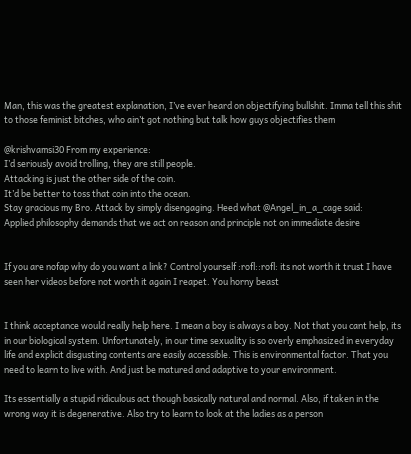Man, this was the greatest explanation, I’ve ever heard on objectifying bullshit. Imma tell this shit to those feminist bitches, who ain’t got nothing but talk how guys objectifies them

@krishvamsi30 From my experience:
I’d seriously avoid trolling, they are still people.
Attacking is just the other side of the coin.
It’d be better to toss that coin into the ocean.
Stay gracious my Bro. Attack by simply disengaging. Heed what @Angel_in_a_cage said:
Applied philosophy demands that we act on reason and principle not on immediate desire


If you are nofap why do you want a link? Control yourself :rofl::rofl: its not worth it trust I have seen her videos before not worth it again I reapet. You horny beast


I think acceptance would really help here. I mean a boy is always a boy. Not that you cant help, its in our biological system. Unfortunately, in our time sexuality is so overly emphasized in everyday life and explicit disgusting contents are easily accessible. This is environmental factor. That you need to learn to live with. And just be matured and adaptive to your environment.

Its essentially a stupid ridiculous act though basically natural and normal. Also, if taken in the wrong way it is degenerative. Also try to learn to look at the ladies as a person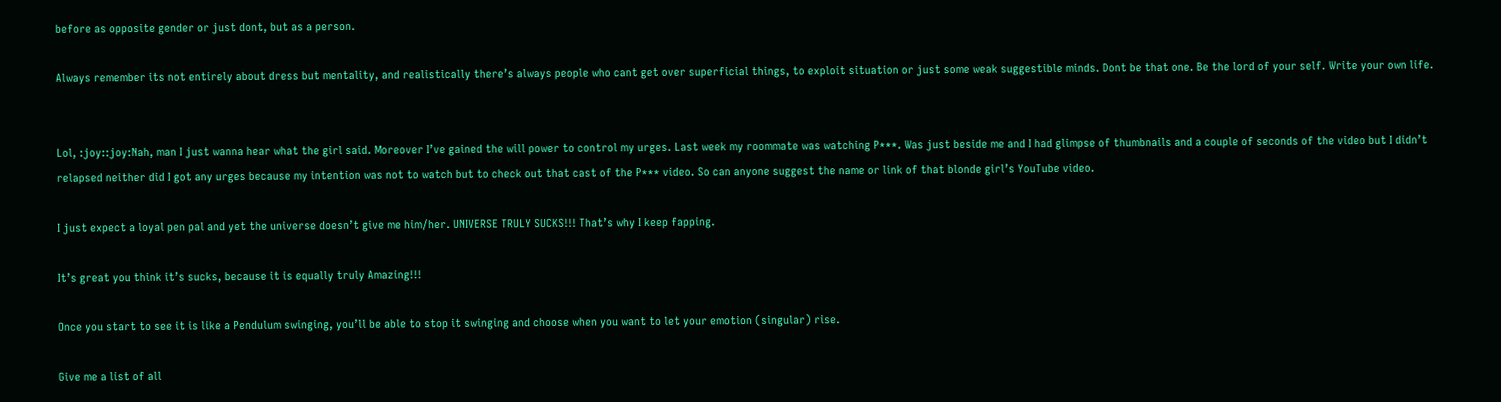before as opposite gender or just dont, but as a person.

Always remember its not entirely about dress but mentality, and realistically there’s always people who cant get over superficial things, to exploit situation or just some weak suggestible minds. Dont be that one. Be the lord of your self. Write your own life.


Lol, :joy::joy:Nah, man I just wanna hear what the girl said. Moreover I’ve gained the will power to control my urges. Last week my roommate was watching P***. Was just beside me and I had glimpse of thumbnails and a couple of seconds of the video but I didn’t relapsed neither did I got any urges because my intention was not to watch but to check out that cast of the P*** video. So can anyone suggest the name or link of that blonde girl’s YouTube video.

I just expect a loyal pen pal and yet the universe doesn’t give me him/her. UNIVERSE TRULY SUCKS!!! That’s why I keep fapping.

It’s great you think it’s sucks, because it is equally truly Amazing!!!

Once you start to see it is like a Pendulum swinging, you’ll be able to stop it swinging and choose when you want to let your emotion (singular) rise.

Give me a list of all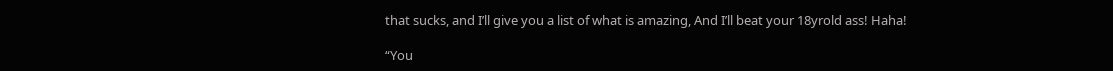that sucks, and I’ll give you a list of what is amazing, And I’ll beat your 18yrold ass! Haha!

“You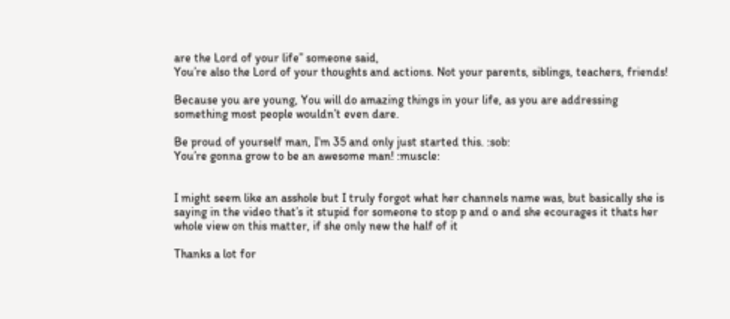are the Lord of your life” someone said,
You’re also the Lord of your thoughts and actions. Not your parents, siblings, teachers, friends!

Because you are young, You will do amazing things in your life, as you are addressing something most people wouldn’t even dare.

Be proud of yourself man, I’m 35 and only just started this. :sob:
You’re gonna grow to be an awesome man! :muscle:


I might seem like an asshole but I truly forgot what her channels name was, but basically she is saying in the video that’s it stupid for someone to stop p and o and she ecourages it thats her whole view on this matter, if she only new the half of it

Thanks a lot for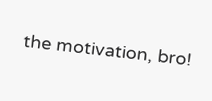the motivation, bro!